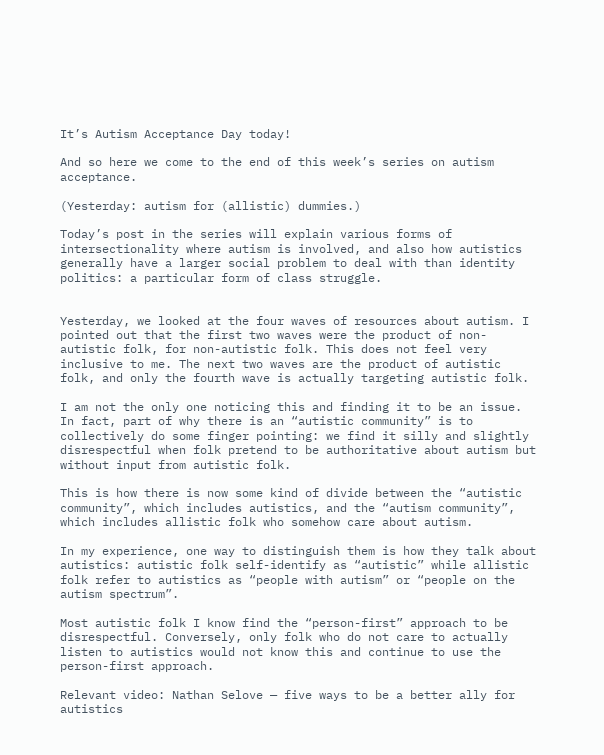It’s Autism Acceptance Day today!

And so here we come to the end of this week’s series on autism acceptance.

(Yesterday: autism for (allistic) dummies.)

Today’s post in the series will explain various forms of intersectionality where autism is involved, and also how autistics generally have a larger social problem to deal with than identity politics: a particular form of class struggle.


Yesterday, we looked at the four waves of resources about autism. I pointed out that the first two waves were the product of non-autistic folk, for non-autistic folk. This does not feel very inclusive to me. The next two waves are the product of autistic folk, and only the fourth wave is actually targeting autistic folk.

I am not the only one noticing this and finding it to be an issue. In fact, part of why there is an “autistic community” is to collectively do some finger pointing: we find it silly and slightly disrespectful when folk pretend to be authoritative about autism but without input from autistic folk.

This is how there is now some kind of divide between the “autistic community”, which includes autistics, and the “autism community”, which includes allistic folk who somehow care about autism.

In my experience, one way to distinguish them is how they talk about autistics: autistic folk self-identify as “autistic” while allistic folk refer to autistics as “people with autism” or “people on the autism spectrum”.

Most autistic folk I know find the “person-first” approach to be disrespectful. Conversely, only folk who do not care to actually listen to autistics would not know this and continue to use the person-first approach.

Relevant video: Nathan Selove — five ways to be a better ally for autistics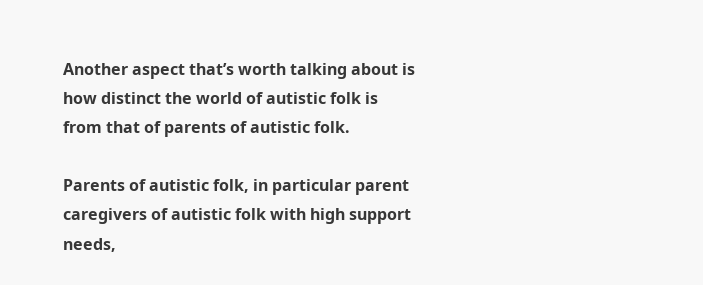Another aspect that’s worth talking about is how distinct the world of autistic folk is from that of parents of autistic folk.

Parents of autistic folk, in particular parent caregivers of autistic folk with high support needs,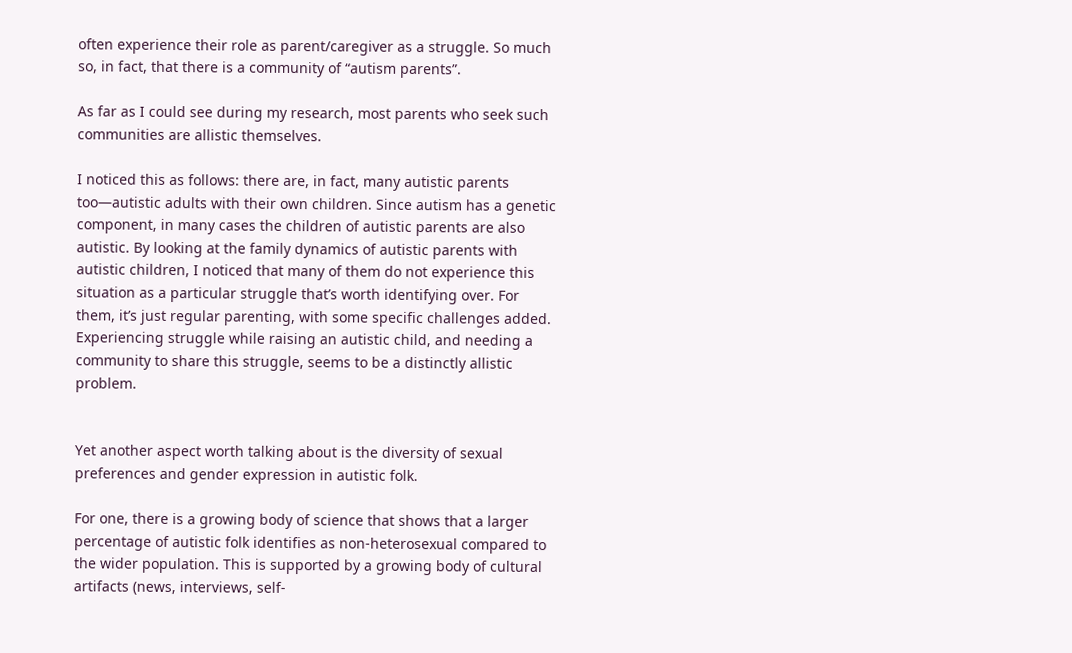often experience their role as parent/caregiver as a struggle. So much so, in fact, that there is a community of “autism parents”.

As far as I could see during my research, most parents who seek such communities are allistic themselves.

I noticed this as follows: there are, in fact, many autistic parents too—autistic adults with their own children. Since autism has a genetic component, in many cases the children of autistic parents are also autistic. By looking at the family dynamics of autistic parents with autistic children, I noticed that many of them do not experience this situation as a particular struggle that’s worth identifying over. For them, it’s just regular parenting, with some specific challenges added. Experiencing struggle while raising an autistic child, and needing a community to share this struggle, seems to be a distinctly allistic problem.


Yet another aspect worth talking about is the diversity of sexual preferences and gender expression in autistic folk.

For one, there is a growing body of science that shows that a larger percentage of autistic folk identifies as non-heterosexual compared to the wider population. This is supported by a growing body of cultural artifacts (news, interviews, self-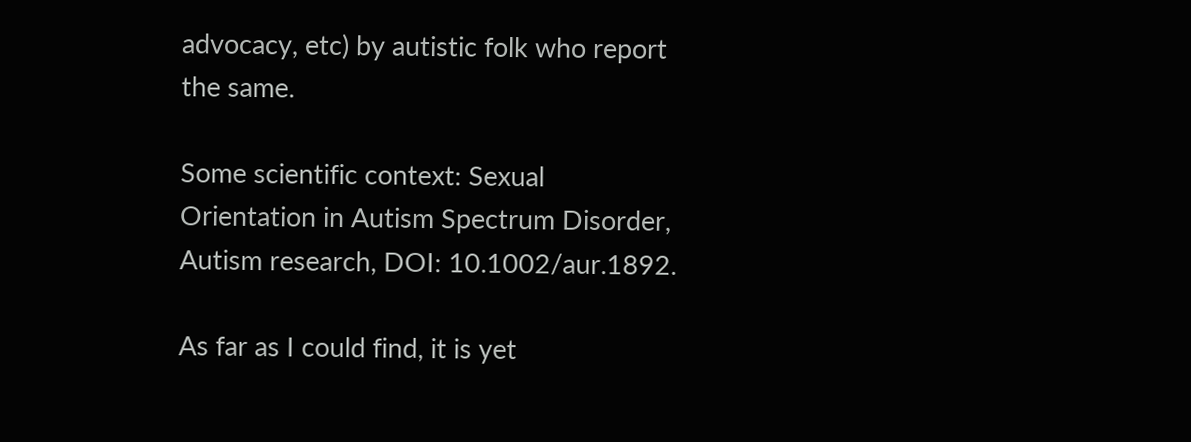advocacy, etc) by autistic folk who report the same.

Some scientific context: Sexual Orientation in Autism Spectrum Disorder, Autism research, DOI: 10.1002/aur.1892.

As far as I could find, it is yet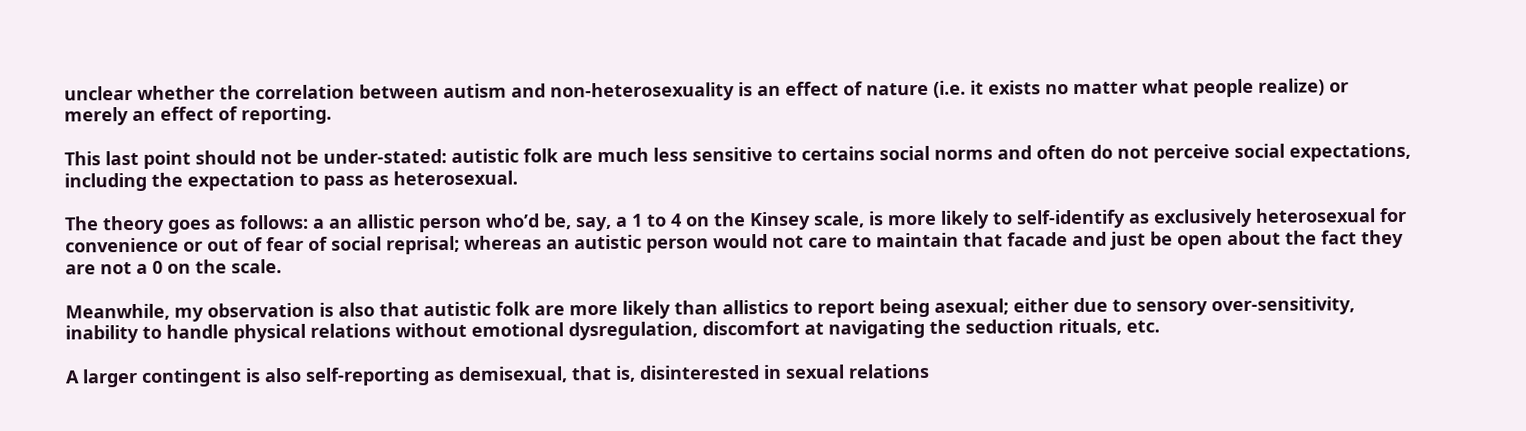unclear whether the correlation between autism and non-heterosexuality is an effect of nature (i.e. it exists no matter what people realize) or merely an effect of reporting.

This last point should not be under-stated: autistic folk are much less sensitive to certains social norms and often do not perceive social expectations, including the expectation to pass as heterosexual.

The theory goes as follows: a an allistic person who’d be, say, a 1 to 4 on the Kinsey scale, is more likely to self-identify as exclusively heterosexual for convenience or out of fear of social reprisal; whereas an autistic person would not care to maintain that facade and just be open about the fact they are not a 0 on the scale.

Meanwhile, my observation is also that autistic folk are more likely than allistics to report being asexual; either due to sensory over-sensitivity, inability to handle physical relations without emotional dysregulation, discomfort at navigating the seduction rituals, etc.

A larger contingent is also self-reporting as demisexual, that is, disinterested in sexual relations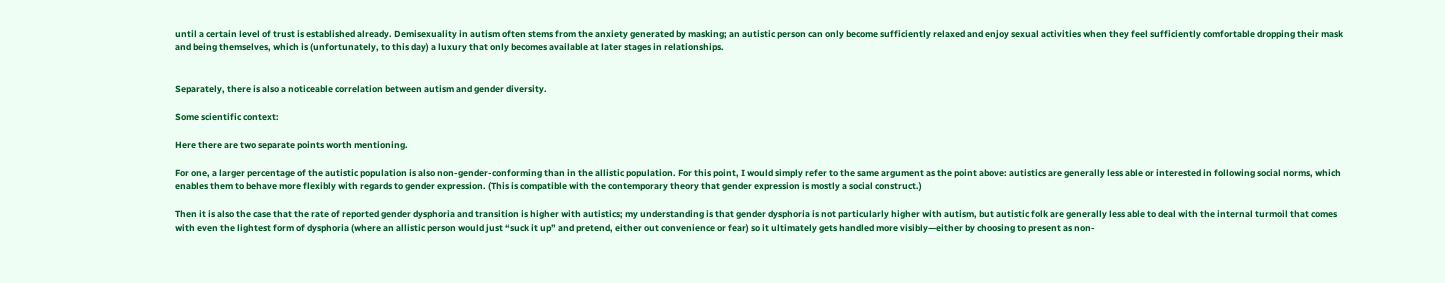until a certain level of trust is established already. Demisexuality in autism often stems from the anxiety generated by masking; an autistic person can only become sufficiently relaxed and enjoy sexual activities when they feel sufficiently comfortable dropping their mask and being themselves, which is (unfortunately, to this day) a luxury that only becomes available at later stages in relationships.


Separately, there is also a noticeable correlation between autism and gender diversity.

Some scientific context:

Here there are two separate points worth mentioning.

For one, a larger percentage of the autistic population is also non-gender-conforming than in the allistic population. For this point, I would simply refer to the same argument as the point above: autistics are generally less able or interested in following social norms, which enables them to behave more flexibly with regards to gender expression. (This is compatible with the contemporary theory that gender expression is mostly a social construct.)

Then it is also the case that the rate of reported gender dysphoria and transition is higher with autistics; my understanding is that gender dysphoria is not particularly higher with autism, but autistic folk are generally less able to deal with the internal turmoil that comes with even the lightest form of dysphoria (where an allistic person would just “suck it up” and pretend, either out convenience or fear) so it ultimately gets handled more visibly—either by choosing to present as non-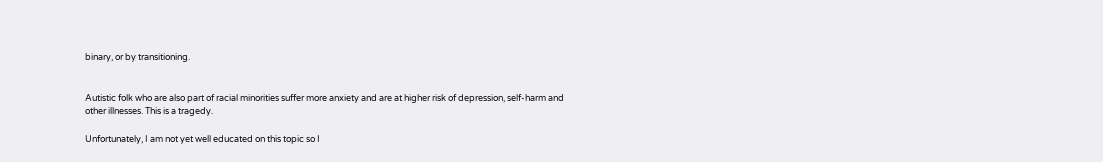binary, or by transitioning.


Autistic folk who are also part of racial minorities suffer more anxiety and are at higher risk of depression, self-harm and other illnesses. This is a tragedy.

Unfortunately, I am not yet well educated on this topic so I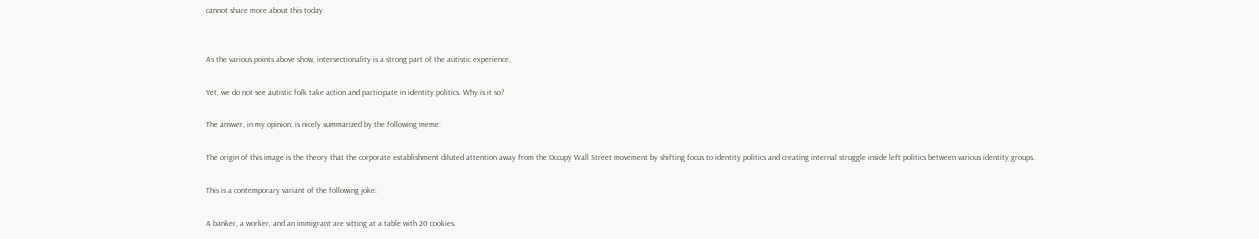cannot share more about this today.


As the various points above show, intersectionality is a strong part of the autistic experience.

Yet, we do not see autistic folk take action and participate in identity politics. Why is it so?

The answer, in my opinion, is nicely summarized by the following meme:

The origin of this image is the theory that the corporate establishment diluted attention away from the Occupy Wall Street movement by shifting focus to identity politics and creating internal struggle inside left politics between various identity groups.

This is a contemporary variant of the following joke:

A banker, a worker, and an immigrant are sitting at a table with 20 cookies.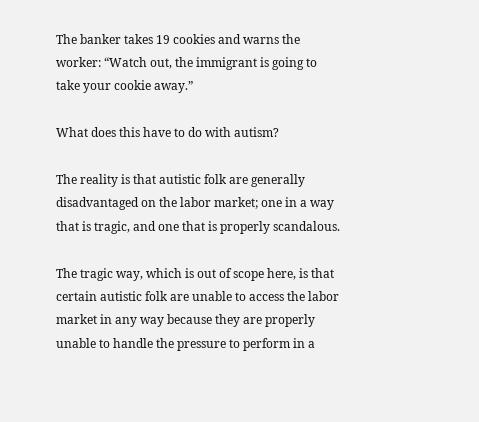The banker takes 19 cookies and warns the worker: “Watch out, the immigrant is going to take your cookie away.”

What does this have to do with autism?

The reality is that autistic folk are generally disadvantaged on the labor market; one in a way that is tragic, and one that is properly scandalous.

The tragic way, which is out of scope here, is that certain autistic folk are unable to access the labor market in any way because they are properly unable to handle the pressure to perform in a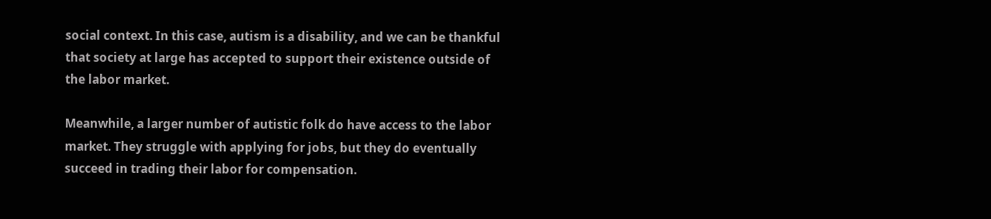social context. In this case, autism is a disability, and we can be thankful that society at large has accepted to support their existence outside of the labor market.

Meanwhile, a larger number of autistic folk do have access to the labor market. They struggle with applying for jobs, but they do eventually succeed in trading their labor for compensation.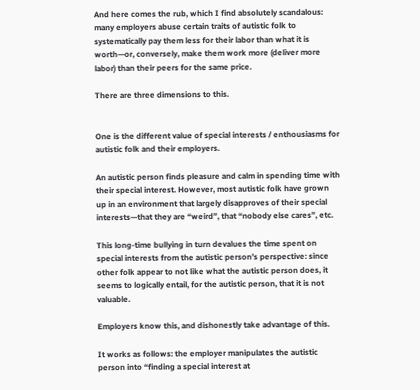And here comes the rub, which I find absolutely scandalous: many employers abuse certain traits of autistic folk to systematically pay them less for their labor than what it is worth—or, conversely, make them work more (deliver more labor) than their peers for the same price.

There are three dimensions to this.


One is the different value of special interests / enthousiasms for autistic folk and their employers.

An autistic person finds pleasure and calm in spending time with their special interest. However, most autistic folk have grown up in an environment that largely disapproves of their special interests—that they are “weird”, that “nobody else cares”, etc.

This long-time bullying in turn devalues the time spent on special interests from the autistic person’s perspective: since other folk appear to not like what the autistic person does, it seems to logically entail, for the autistic person, that it is not valuable.

Employers know this, and dishonestly take advantage of this.

It works as follows: the employer manipulates the autistic person into “finding a special interest at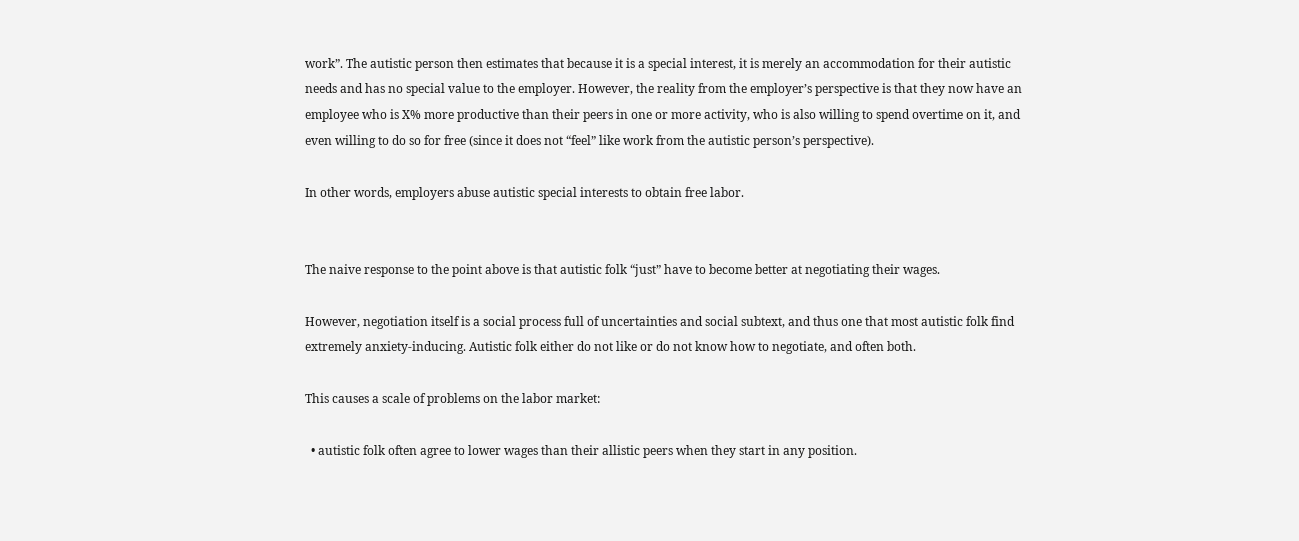work”. The autistic person then estimates that because it is a special interest, it is merely an accommodation for their autistic needs and has no special value to the employer. However, the reality from the employer’s perspective is that they now have an employee who is X% more productive than their peers in one or more activity, who is also willing to spend overtime on it, and even willing to do so for free (since it does not “feel” like work from the autistic person’s perspective).

In other words, employers abuse autistic special interests to obtain free labor.


The naive response to the point above is that autistic folk “just” have to become better at negotiating their wages.

However, negotiation itself is a social process full of uncertainties and social subtext, and thus one that most autistic folk find extremely anxiety-inducing. Autistic folk either do not like or do not know how to negotiate, and often both.

This causes a scale of problems on the labor market:

  • autistic folk often agree to lower wages than their allistic peers when they start in any position.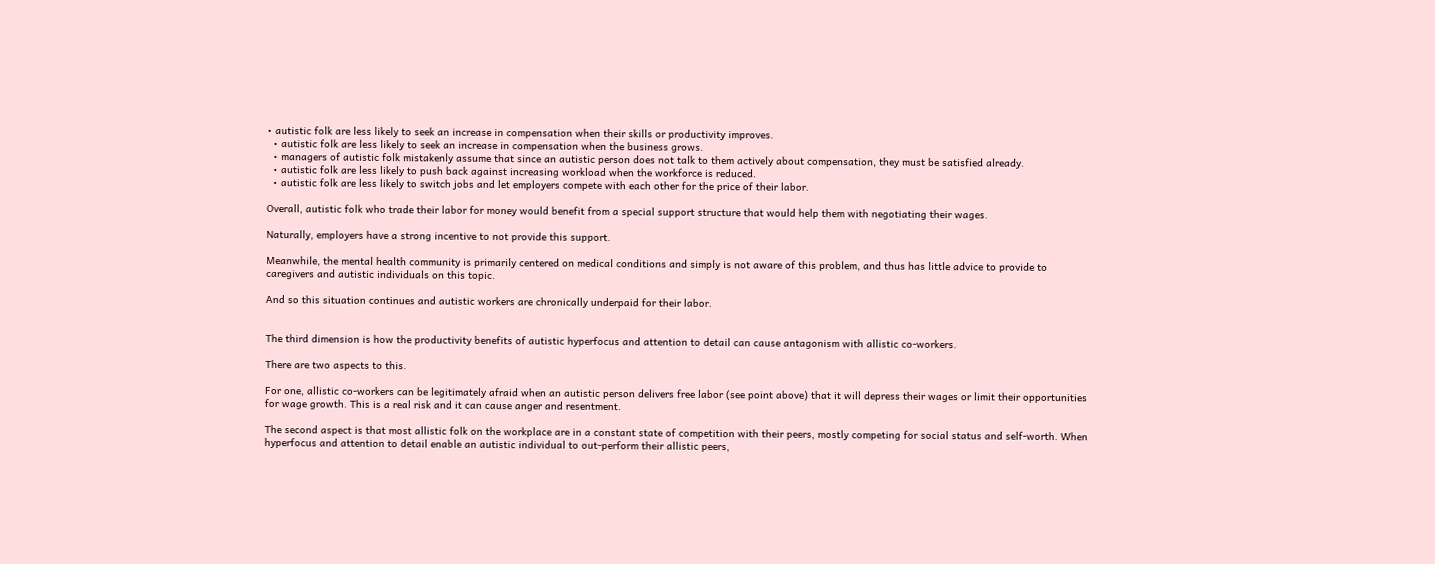• autistic folk are less likely to seek an increase in compensation when their skills or productivity improves.
  • autistic folk are less likely to seek an increase in compensation when the business grows.
  • managers of autistic folk mistakenly assume that since an autistic person does not talk to them actively about compensation, they must be satisfied already.
  • autistic folk are less likely to push back against increasing workload when the workforce is reduced.
  • autistic folk are less likely to switch jobs and let employers compete with each other for the price of their labor.

Overall, autistic folk who trade their labor for money would benefit from a special support structure that would help them with negotiating their wages.

Naturally, employers have a strong incentive to not provide this support.

Meanwhile, the mental health community is primarily centered on medical conditions and simply is not aware of this problem, and thus has little advice to provide to caregivers and autistic individuals on this topic.

And so this situation continues and autistic workers are chronically underpaid for their labor.


The third dimension is how the productivity benefits of autistic hyperfocus and attention to detail can cause antagonism with allistic co-workers.

There are two aspects to this.

For one, allistic co-workers can be legitimately afraid when an autistic person delivers free labor (see point above) that it will depress their wages or limit their opportunities for wage growth. This is a real risk and it can cause anger and resentment.

The second aspect is that most allistic folk on the workplace are in a constant state of competition with their peers, mostly competing for social status and self-worth. When hyperfocus and attention to detail enable an autistic individual to out-perform their allistic peers,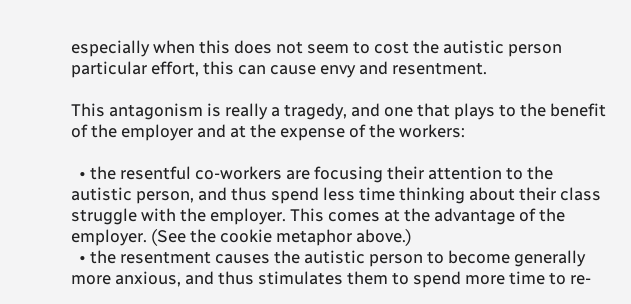especially when this does not seem to cost the autistic person particular effort, this can cause envy and resentment.

This antagonism is really a tragedy, and one that plays to the benefit of the employer and at the expense of the workers:

  • the resentful co-workers are focusing their attention to the autistic person, and thus spend less time thinking about their class struggle with the employer. This comes at the advantage of the employer. (See the cookie metaphor above.)
  • the resentment causes the autistic person to become generally more anxious, and thus stimulates them to spend more time to re-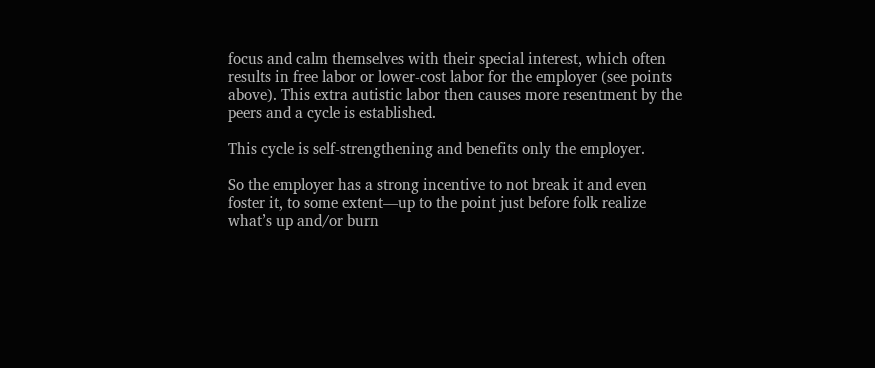focus and calm themselves with their special interest, which often results in free labor or lower-cost labor for the employer (see points above). This extra autistic labor then causes more resentment by the peers and a cycle is established.

This cycle is self-strengthening and benefits only the employer.

So the employer has a strong incentive to not break it and even foster it, to some extent—up to the point just before folk realize what’s up and/or burn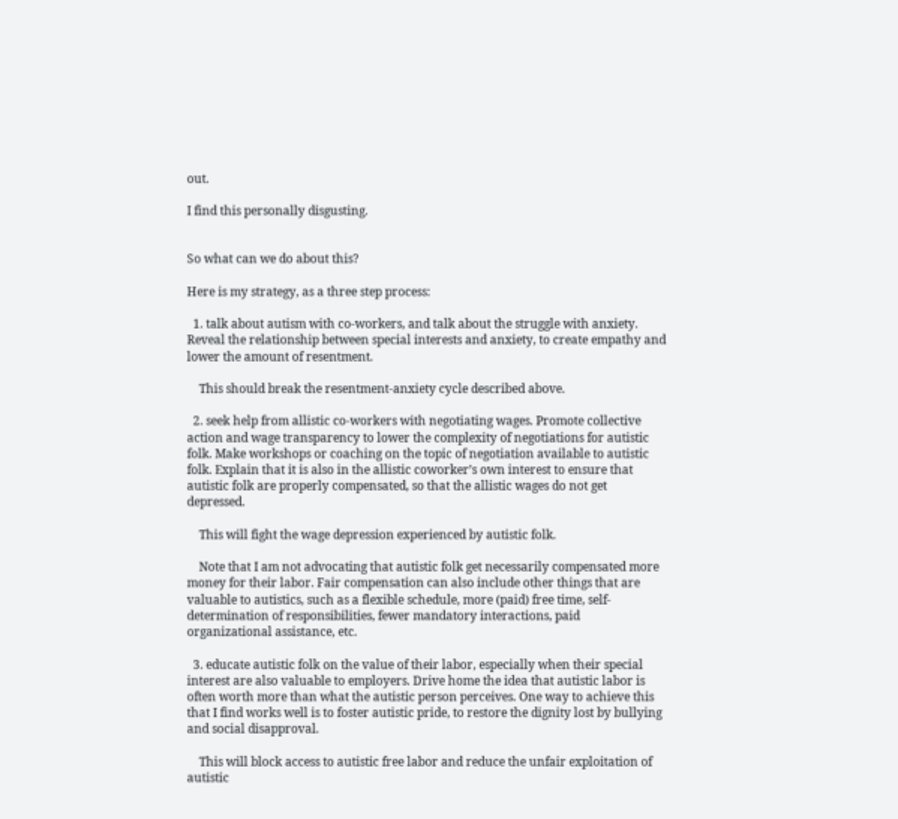out.

I find this personally disgusting.


So what can we do about this?

Here is my strategy, as a three step process:

  1. talk about autism with co-workers, and talk about the struggle with anxiety. Reveal the relationship between special interests and anxiety, to create empathy and lower the amount of resentment.

    This should break the resentment-anxiety cycle described above.

  2. seek help from allistic co-workers with negotiating wages. Promote collective action and wage transparency to lower the complexity of negotiations for autistic folk. Make workshops or coaching on the topic of negotiation available to autistic folk. Explain that it is also in the allistic coworker’s own interest to ensure that autistic folk are properly compensated, so that the allistic wages do not get depressed.

    This will fight the wage depression experienced by autistic folk.

    Note that I am not advocating that autistic folk get necessarily compensated more money for their labor. Fair compensation can also include other things that are valuable to autistics, such as a flexible schedule, more (paid) free time, self-determination of responsibilities, fewer mandatory interactions, paid organizational assistance, etc.

  3. educate autistic folk on the value of their labor, especially when their special interest are also valuable to employers. Drive home the idea that autistic labor is often worth more than what the autistic person perceives. One way to achieve this that I find works well is to foster autistic pride, to restore the dignity lost by bullying and social disapproval.

    This will block access to autistic free labor and reduce the unfair exploitation of autistic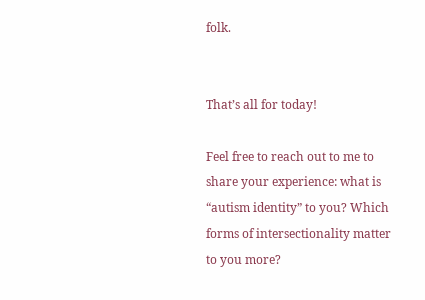folk.


That’s all for today!

Feel free to reach out to me to share your experience: what is “autism identity” to you? Which forms of intersectionality matter to you more?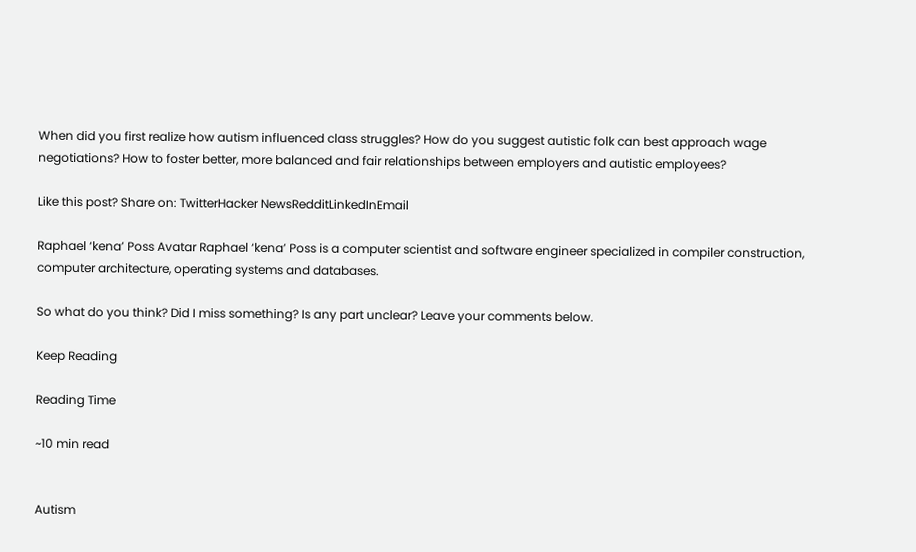When did you first realize how autism influenced class struggles? How do you suggest autistic folk can best approach wage negotiations? How to foster better, more balanced and fair relationships between employers and autistic employees?

Like this post? Share on: TwitterHacker NewsRedditLinkedInEmail

Raphael ‘kena’ Poss Avatar Raphael ‘kena’ Poss is a computer scientist and software engineer specialized in compiler construction, computer architecture, operating systems and databases.

So what do you think? Did I miss something? Is any part unclear? Leave your comments below.

Keep Reading

Reading Time

~10 min read


Autism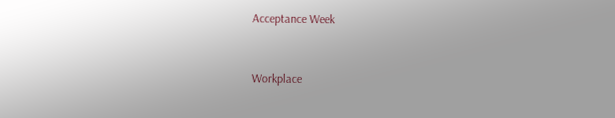Acceptance Week


Workplace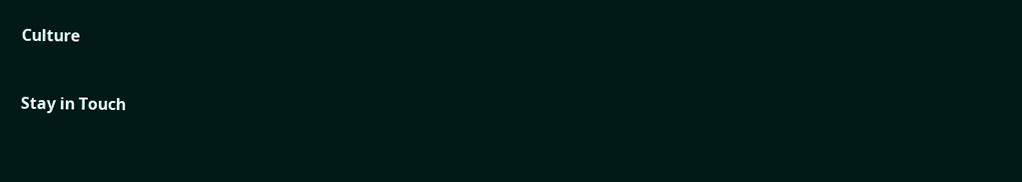Culture


Stay in Touch